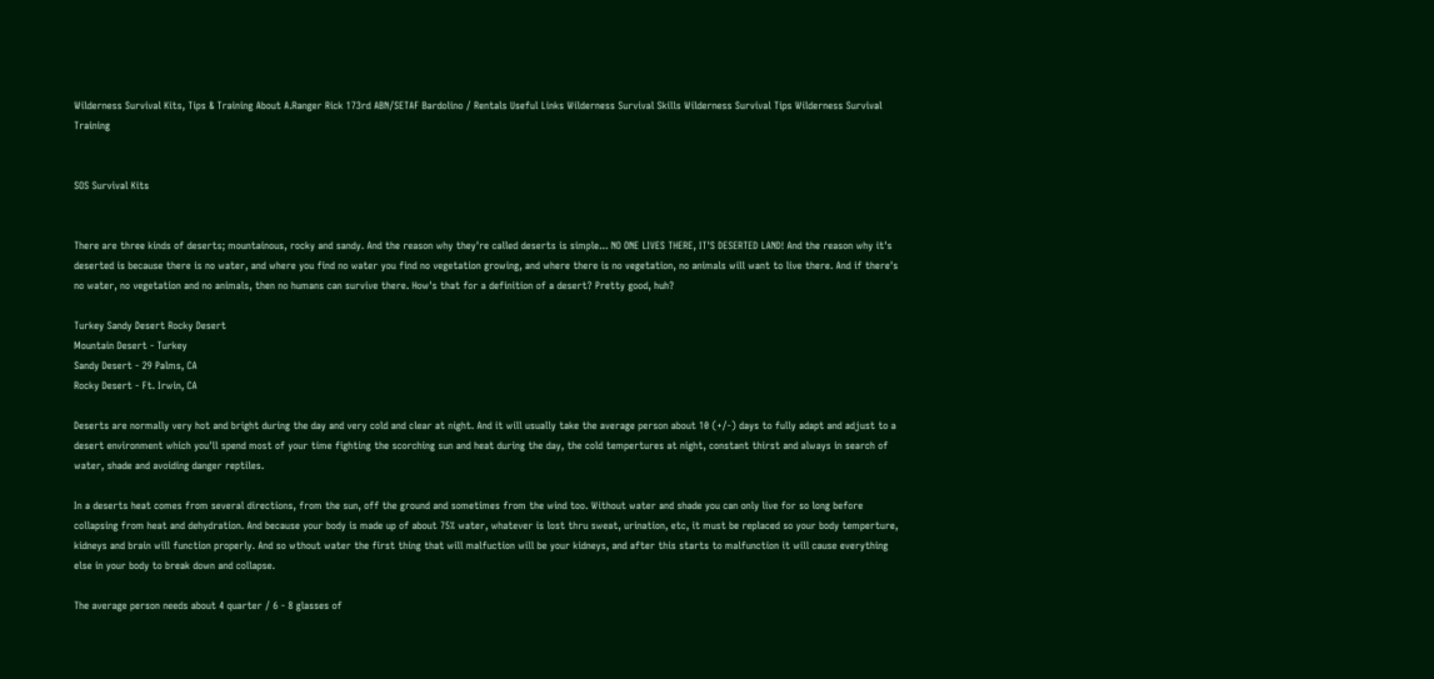Wilderness Survival Kits, Tips & Training About A.Ranger Rick 173rd ABN/SETAF Bardolino / Rentals Useful Links Wilderness Survival Skills Wilderness Survival Tips Wilderness Survival Training


SOS Survival Kits


There are three kinds of deserts; mountainous, rocky and sandy. And the reason why they're called deserts is simple... NO ONE LIVES THERE, IT'S DESERTED LAND! And the reason why it's deserted is because there is no water, and where you find no water you find no vegetation growing, and where there is no vegetation, no animals will want to live there. And if there's no water, no vegetation and no animals, then no humans can survive there. How's that for a definition of a desert? Pretty good, huh?

Turkey Sandy Desert Rocky Desert
Mountain Desert - Turkey
Sandy Desert - 29 Palms, CA
Rocky Desert - Ft. Irwin, CA

Deserts are normally very hot and bright during the day and very cold and clear at night. And it will usually take the average person about 10 (+/-) days to fully adapt and adjust to a desert environment which you'll spend most of your time fighting the scorching sun and heat during the day, the cold tempertures at night, constant thirst and always in search of water, shade and avoiding danger reptiles.

In a deserts heat comes from several directions, from the sun, off the ground and sometimes from the wind too. Without water and shade you can only live for so long before collapsing from heat and dehydration. And because your body is made up of about 75% water, whatever is lost thru sweat, urination, etc, it must be replaced so your body temperture, kidneys and brain will function properly. And so wthout water the first thing that will malfuction will be your kidneys, and after this starts to malfunction it will cause everything else in your body to break down and collapse.

The average person needs about 4 quarter / 6 - 8 glasses of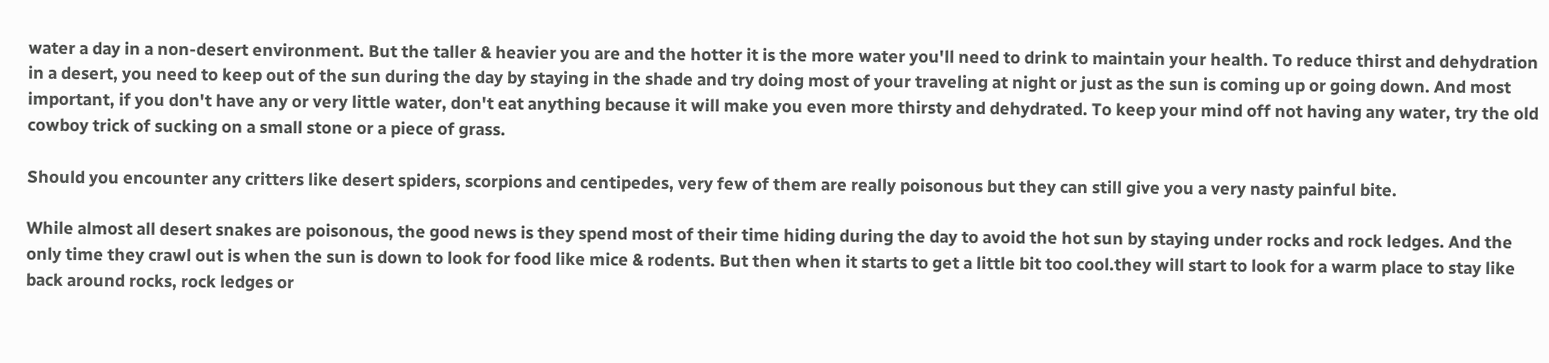water a day in a non-desert environment. But the taller & heavier you are and the hotter it is the more water you'll need to drink to maintain your health. To reduce thirst and dehydration in a desert, you need to keep out of the sun during the day by staying in the shade and try doing most of your traveling at night or just as the sun is coming up or going down. And most important, if you don't have any or very little water, don't eat anything because it will make you even more thirsty and dehydrated. To keep your mind off not having any water, try the old cowboy trick of sucking on a small stone or a piece of grass.

Should you encounter any critters like desert spiders, scorpions and centipedes, very few of them are really poisonous but they can still give you a very nasty painful bite.

While almost all desert snakes are poisonous, the good news is they spend most of their time hiding during the day to avoid the hot sun by staying under rocks and rock ledges. And the only time they crawl out is when the sun is down to look for food like mice & rodents. But then when it starts to get a little bit too cool.they will start to look for a warm place to stay like back around rocks, rock ledges or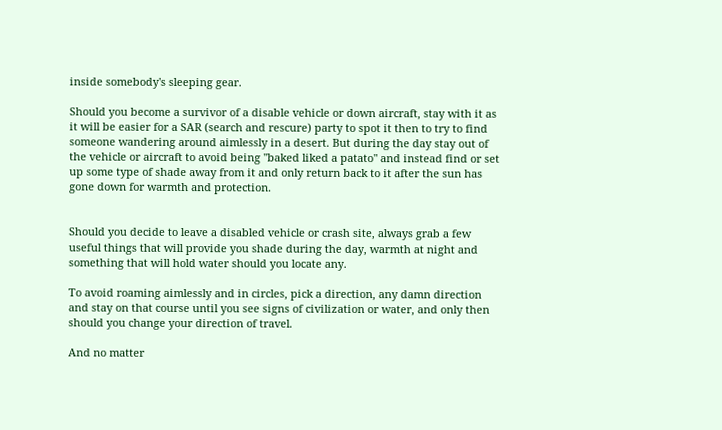inside somebody's sleeping gear.

Should you become a survivor of a disable vehicle or down aircraft, stay with it as it will be easier for a SAR (search and rescure) party to spot it then to try to find someone wandering around aimlessly in a desert. But during the day stay out of the vehicle or aircraft to avoid being "baked liked a patato" and instead find or set up some type of shade away from it and only return back to it after the sun has gone down for warmth and protection.


Should you decide to leave a disabled vehicle or crash site, always grab a few useful things that will provide you shade during the day, warmth at night and something that will hold water should you locate any.

To avoid roaming aimlessly and in circles, pick a direction, any damn direction and stay on that course until you see signs of civilization or water, and only then should you change your direction of travel.

And no matter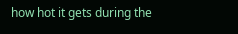how hot it gets during the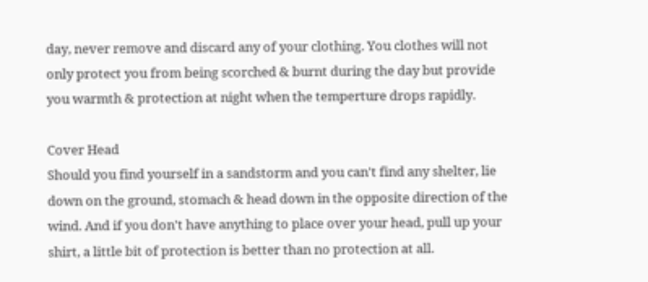day, never remove and discard any of your clothing. You clothes will not only protect you from being scorched & burnt during the day but provide you warmth & protection at night when the temperture drops rapidly.

Cover Head
Should you find yourself in a sandstorm and you can't find any shelter, lie down on the ground, stomach & head down in the opposite direction of the wind. And if you don't have anything to place over your head, pull up your shirt, a little bit of protection is better than no protection at all.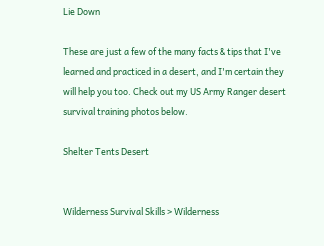Lie Down

These are just a few of the many facts & tips that I've learned and practiced in a desert, and I'm certain they will help you too. Check out my US Army Ranger desert survival training photos below.

Shelter Tents Desert


Wilderness Survival Skills > Wilderness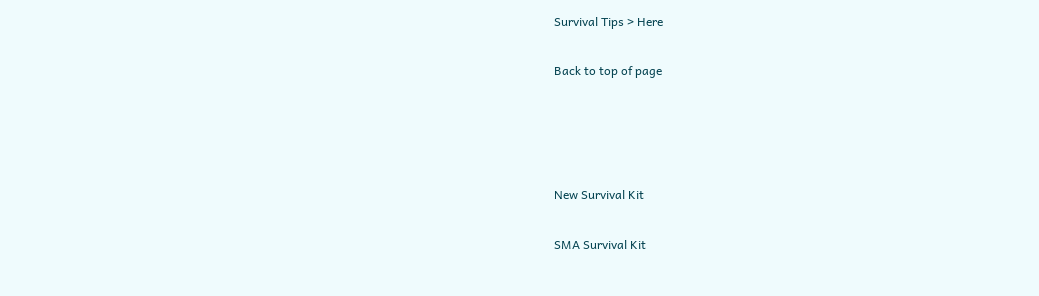Survival Tips > Here

Back to top of page




New Survival Kit

SMA Survival Kit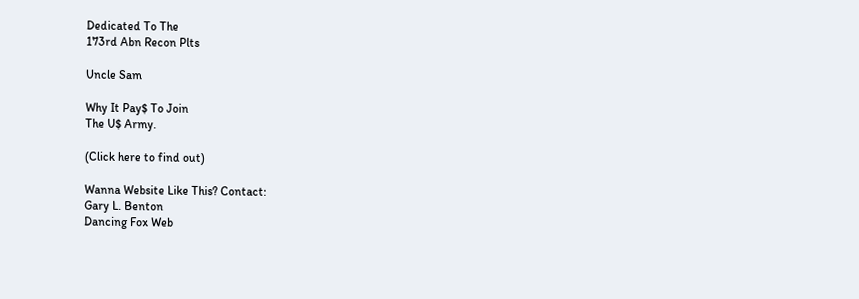Dedicated To The
173rd Abn Recon Plts

Uncle Sam

Why It Pay$ To Join
The U$ Army.

(Click here to find out)

Wanna Website Like This? Contact:
Gary L. Benton
Dancing Fox Web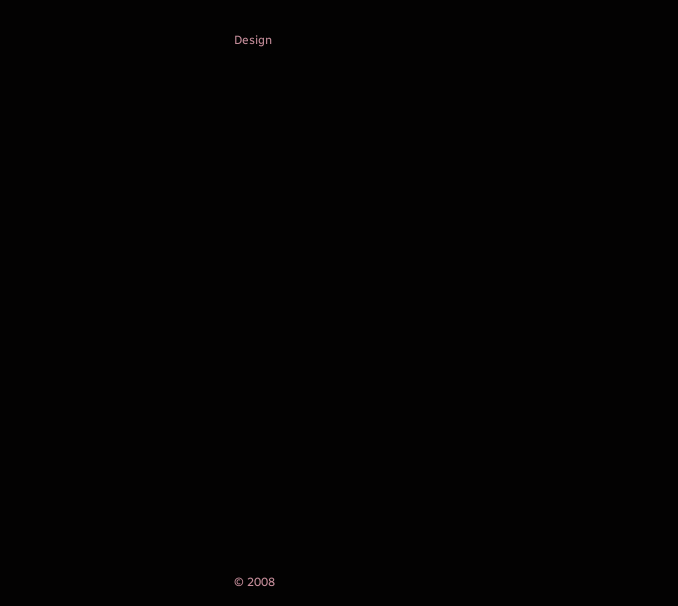Design






















© 2008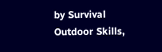by Survival Outdoor Skills,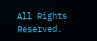All Rights Reserved.